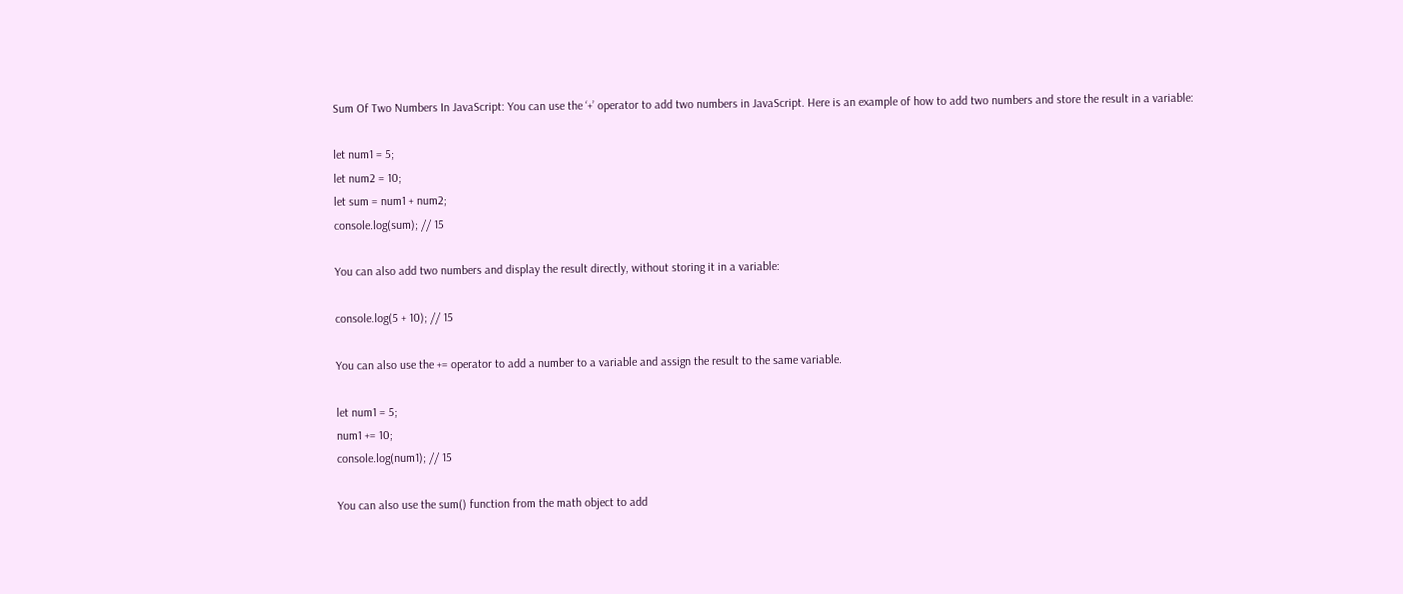Sum Of Two Numbers In JavaScript: You can use the ‘+’ operator to add two numbers in JavaScript. Here is an example of how to add two numbers and store the result in a variable:

let num1 = 5;
let num2 = 10;
let sum = num1 + num2;
console.log(sum); // 15

You can also add two numbers and display the result directly, without storing it in a variable:

console.log(5 + 10); // 15

You can also use the += operator to add a number to a variable and assign the result to the same variable.

let num1 = 5;
num1 += 10;
console.log(num1); // 15

You can also use the sum() function from the math object to add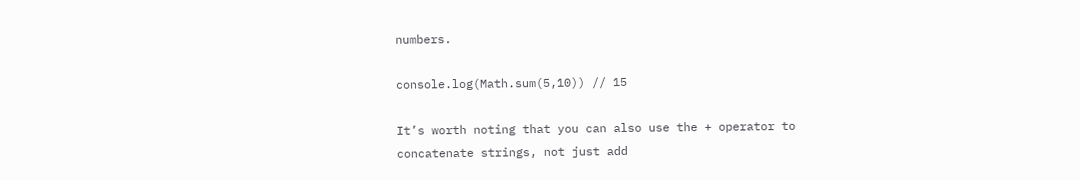numbers.

console.log(Math.sum(5,10)) // 15

It’s worth noting that you can also use the + operator to concatenate strings, not just add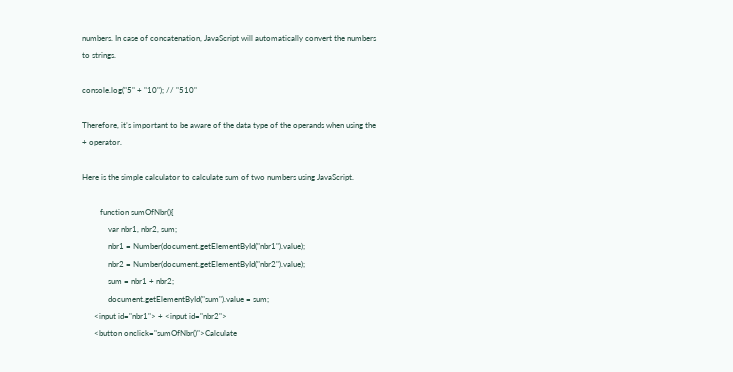numbers. In case of concatenation, JavaScript will automatically convert the numbers to strings.

console.log("5" + "10"); // "510"

Therefore, it’s important to be aware of the data type of the operands when using the + operator.

Here is the simple calculator to calculate sum of two numbers using JavaScript.

         function sumOfNbr(){
             var nbr1, nbr2, sum;
             nbr1 = Number(document.getElementById("nbr1").value);
             nbr2 = Number(document.getElementById("nbr2").value);
             sum = nbr1 + nbr2;
             document.getElementById("sum").value = sum;
      <input id="nbr1"> + <input id="nbr2">
      <button onclick="sumOfNbr()">Calculate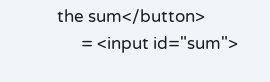the sum</button>
      = <input id="sum">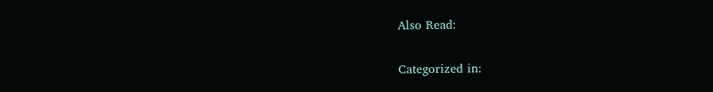Also Read:

Categorized in: